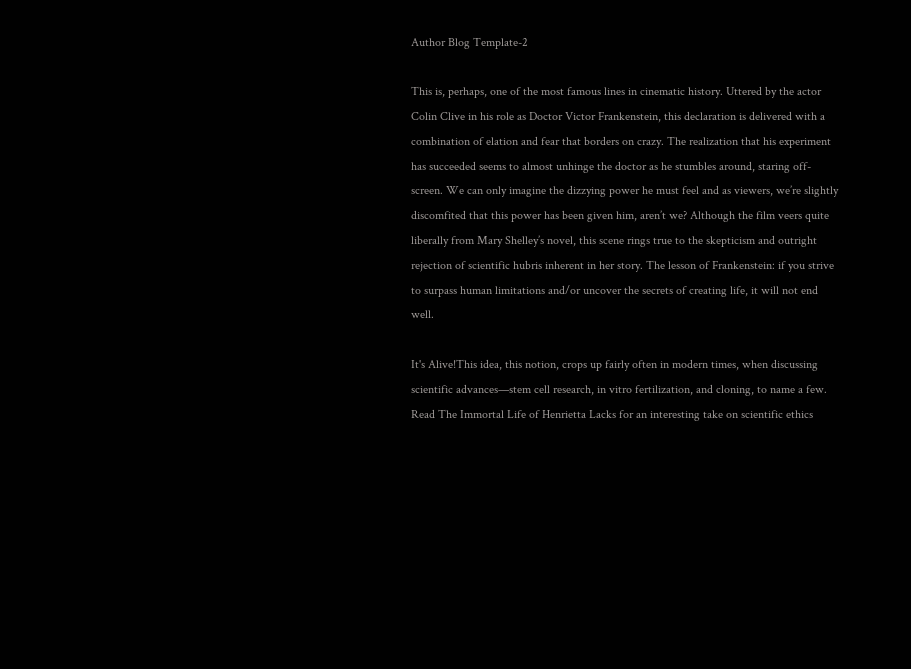Author Blog Template-2

This is, perhaps, one of the most famous lines in cinematic history. Uttered by the actor Colin Clive in his role as Doctor Victor Frankenstein, this declaration is delivered with a combination of elation and fear that borders on crazy. The realization that his experiment has succeeded seems to almost unhinge the doctor as he stumbles around, staring off-screen. We can only imagine the dizzying power he must feel and as viewers, we’re slightly discomfited that this power has been given him, aren’t we? Although the film veers quite liberally from Mary Shelley’s novel, this scene rings true to the skepticism and outright rejection of scientific hubris inherent in her story. The lesson of Frankenstein: if you strive to surpass human limitations and/or uncover the secrets of creating life, it will not end well.

It's Alive!This idea, this notion, crops up fairly often in modern times, when discussing scientific advances—stem cell research, in vitro fertilization, and cloning, to name a few. Read The Immortal Life of Henrietta Lacks for an interesting take on scientific ethics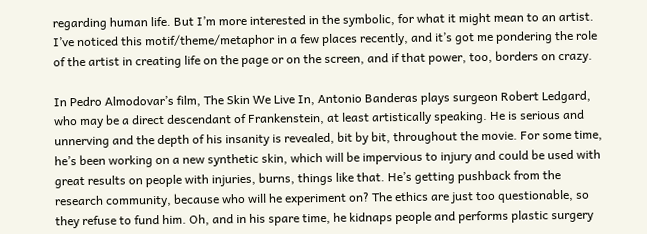regarding human life. But I’m more interested in the symbolic, for what it might mean to an artist. I’ve noticed this motif/theme/metaphor in a few places recently, and it’s got me pondering the role of the artist in creating life on the page or on the screen, and if that power, too, borders on crazy.

In Pedro Almodovar’s film, The Skin We Live In, Antonio Banderas plays surgeon Robert Ledgard, who may be a direct descendant of Frankenstein, at least artistically speaking. He is serious and unnerving and the depth of his insanity is revealed, bit by bit, throughout the movie. For some time, he’s been working on a new synthetic skin, which will be impervious to injury and could be used with great results on people with injuries, burns, things like that. He’s getting pushback from the research community, because who will he experiment on? The ethics are just too questionable, so they refuse to fund him. Oh, and in his spare time, he kidnaps people and performs plastic surgery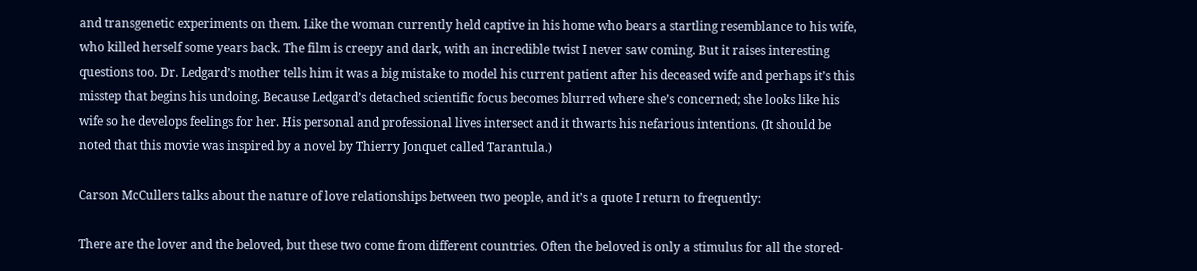and transgenetic experiments on them. Like the woman currently held captive in his home who bears a startling resemblance to his wife, who killed herself some years back. The film is creepy and dark, with an incredible twist I never saw coming. But it raises interesting questions too. Dr. Ledgard’s mother tells him it was a big mistake to model his current patient after his deceased wife and perhaps it’s this misstep that begins his undoing. Because Ledgard’s detached scientific focus becomes blurred where she’s concerned; she looks like his wife so he develops feelings for her. His personal and professional lives intersect and it thwarts his nefarious intentions. (It should be noted that this movie was inspired by a novel by Thierry Jonquet called Tarantula.)

Carson McCullers talks about the nature of love relationships between two people, and it’s a quote I return to frequently:

There are the lover and the beloved, but these two come from different countries. Often the beloved is only a stimulus for all the stored-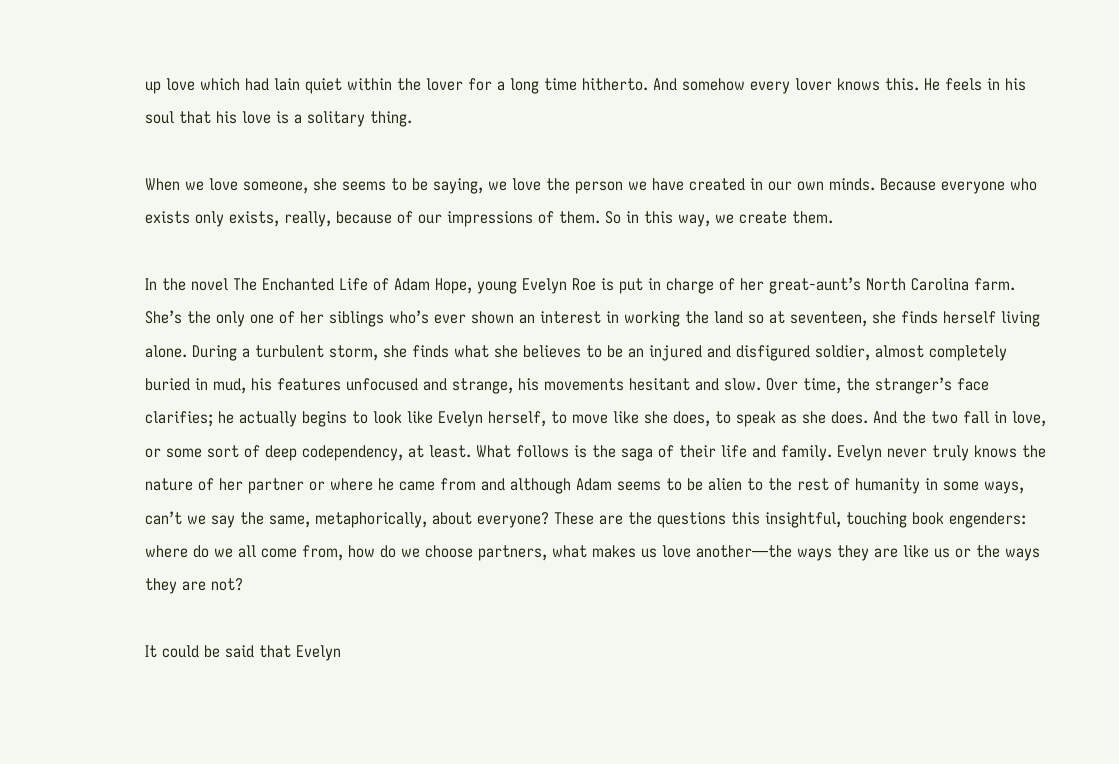up love which had lain quiet within the lover for a long time hitherto. And somehow every lover knows this. He feels in his soul that his love is a solitary thing.

When we love someone, she seems to be saying, we love the person we have created in our own minds. Because everyone who exists only exists, really, because of our impressions of them. So in this way, we create them.

In the novel The Enchanted Life of Adam Hope, young Evelyn Roe is put in charge of her great-aunt’s North Carolina farm. She’s the only one of her siblings who’s ever shown an interest in working the land so at seventeen, she finds herself living alone. During a turbulent storm, she finds what she believes to be an injured and disfigured soldier, almost completely buried in mud, his features unfocused and strange, his movements hesitant and slow. Over time, the stranger’s face clarifies; he actually begins to look like Evelyn herself, to move like she does, to speak as she does. And the two fall in love, or some sort of deep codependency, at least. What follows is the saga of their life and family. Evelyn never truly knows the nature of her partner or where he came from and although Adam seems to be alien to the rest of humanity in some ways, can’t we say the same, metaphorically, about everyone? These are the questions this insightful, touching book engenders: where do we all come from, how do we choose partners, what makes us love another—the ways they are like us or the ways they are not?

It could be said that Evelyn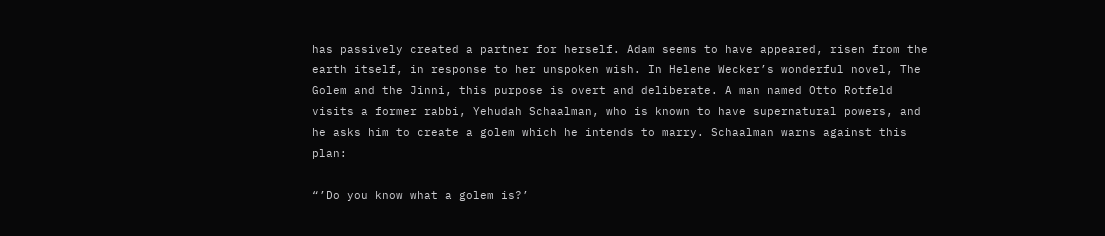has passively created a partner for herself. Adam seems to have appeared, risen from the earth itself, in response to her unspoken wish. In Helene Wecker’s wonderful novel, The Golem and the Jinni, this purpose is overt and deliberate. A man named Otto Rotfeld visits a former rabbi, Yehudah Schaalman, who is known to have supernatural powers, and he asks him to create a golem which he intends to marry. Schaalman warns against this plan:

“’Do you know what a golem is?’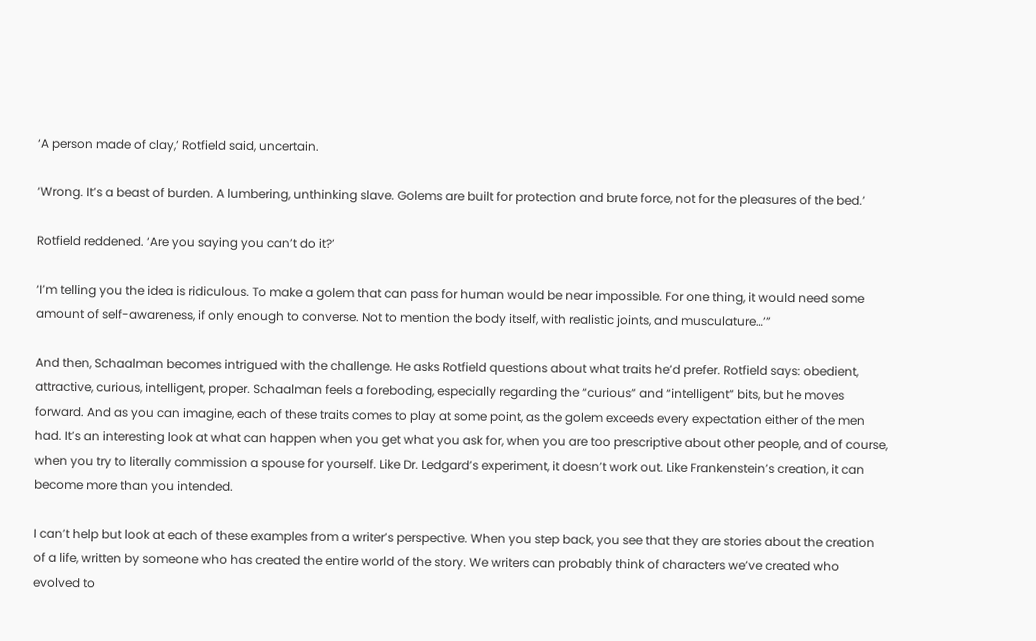‘A person made of clay,’ Rotfield said, uncertain.

‘Wrong. It’s a beast of burden. A lumbering, unthinking slave. Golems are built for protection and brute force, not for the pleasures of the bed.’

Rotfield reddened. ‘Are you saying you can’t do it?’

‘I’m telling you the idea is ridiculous. To make a golem that can pass for human would be near impossible. For one thing, it would need some amount of self-awareness, if only enough to converse. Not to mention the body itself, with realistic joints, and musculature…’”

And then, Schaalman becomes intrigued with the challenge. He asks Rotfield questions about what traits he’d prefer. Rotfield says: obedient, attractive, curious, intelligent, proper. Schaalman feels a foreboding, especially regarding the “curious” and “intelligent” bits, but he moves forward. And as you can imagine, each of these traits comes to play at some point, as the golem exceeds every expectation either of the men had. It’s an interesting look at what can happen when you get what you ask for, when you are too prescriptive about other people, and of course, when you try to literally commission a spouse for yourself. Like Dr. Ledgard’s experiment, it doesn’t work out. Like Frankenstein’s creation, it can become more than you intended.

I can’t help but look at each of these examples from a writer’s perspective. When you step back, you see that they are stories about the creation of a life, written by someone who has created the entire world of the story. We writers can probably think of characters we’ve created who evolved to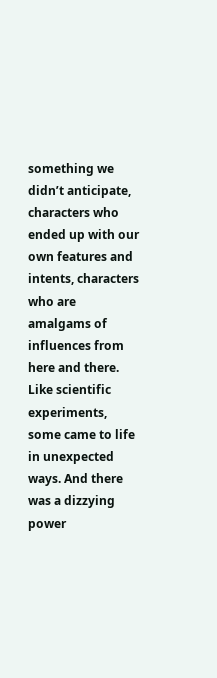something we didn’t anticipate, characters who ended up with our own features and intents, characters who are amalgams of influences from here and there. Like scientific experiments, some came to life in unexpected ways. And there was a dizzying power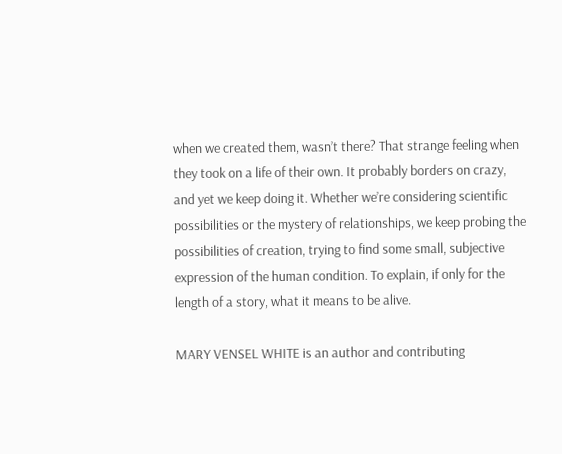when we created them, wasn’t there? That strange feeling when they took on a life of their own. It probably borders on crazy, and yet we keep doing it. Whether we’re considering scientific possibilities or the mystery of relationships, we keep probing the possibilities of creation, trying to find some small, subjective expression of the human condition. To explain, if only for the length of a story, what it means to be alive.

MARY VENSEL WHITE is an author and contributing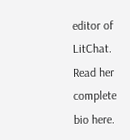editor of LitChat. Read her complete bio here.